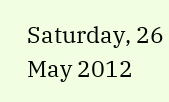Saturday, 26 May 2012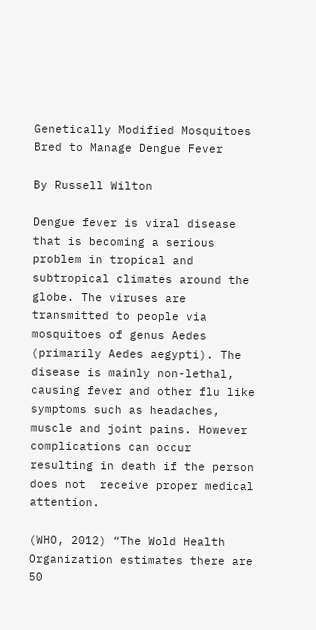Genetically Modified Mosquitoes Bred to Manage Dengue Fever

By Russell Wilton

Dengue fever is viral disease that is becoming a serious problem in tropical and subtropical climates around the globe. The viruses are transmitted to people via mosquitoes of genus Aedes (primarily Aedes aegypti). The disease is mainly non-lethal, causing fever and other flu like symptoms such as headaches, muscle and joint pains. However complications can occur resulting in death if the person does not  receive proper medical attention.

(WHO, 2012) “The Wold Health Organization estimates there are 50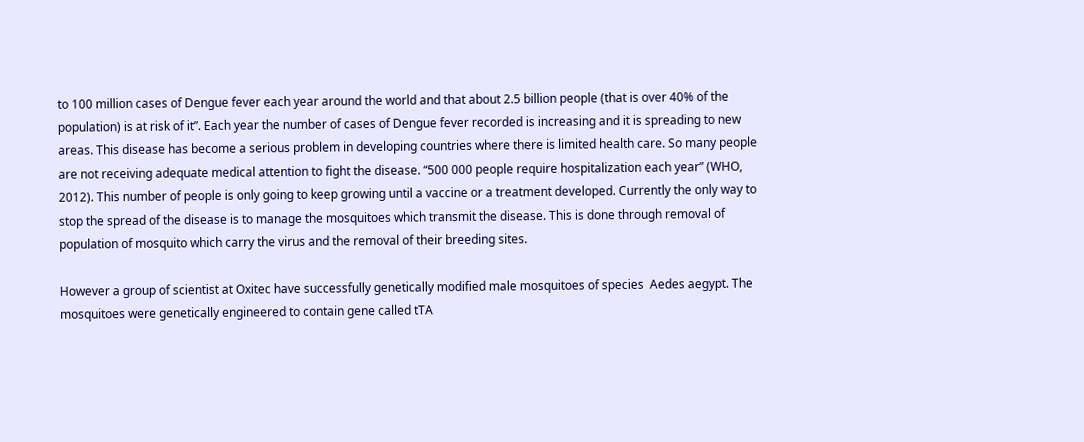to 100 million cases of Dengue fever each year around the world and that about 2.5 billion people (that is over 40% of the population) is at risk of it”. Each year the number of cases of Dengue fever recorded is increasing and it is spreading to new areas. This disease has become a serious problem in developing countries where there is limited health care. So many people are not receiving adequate medical attention to fight the disease. “500 000 people require hospitalization each year” (WHO, 2012). This number of people is only going to keep growing until a vaccine or a treatment developed. Currently the only way to stop the spread of the disease is to manage the mosquitoes which transmit the disease. This is done through removal of population of mosquito which carry the virus and the removal of their breeding sites.

However a group of scientist at Oxitec have successfully genetically modified male mosquitoes of species  Aedes aegypt. The mosquitoes were genetically engineered to contain gene called tTA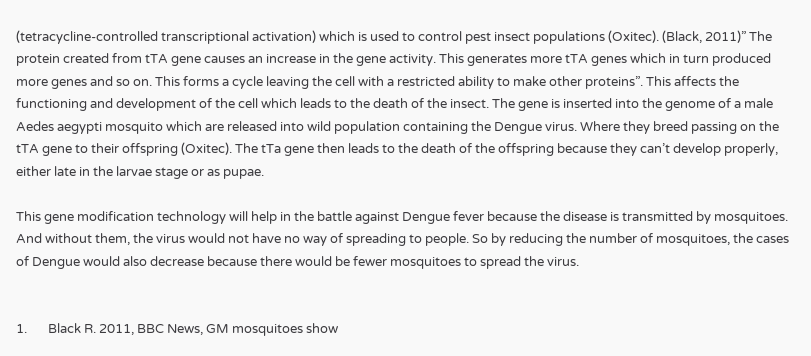(tetracycline-controlled transcriptional activation) which is used to control pest insect populations (Oxitec). (Black, 2011)” The protein created from tTA gene causes an increase in the gene activity. This generates more tTA genes which in turn produced more genes and so on. This forms a cycle leaving the cell with a restricted ability to make other proteins”. This affects the functioning and development of the cell which leads to the death of the insect. The gene is inserted into the genome of a male Aedes aegypti mosquito which are released into wild population containing the Dengue virus. Where they breed passing on the tTA gene to their offspring (Oxitec). The tTa gene then leads to the death of the offspring because they can’t develop properly, either late in the larvae stage or as pupae.

This gene modification technology will help in the battle against Dengue fever because the disease is transmitted by mosquitoes. And without them, the virus would not have no way of spreading to people. So by reducing the number of mosquitoes, the cases of Dengue would also decrease because there would be fewer mosquitoes to spread the virus.


1.       Black R. 2011, BBC News, GM mosquitoes show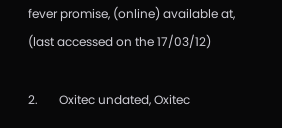fever promise, (online) available at, (last accessed on the 17/03/12)

2.       Oxitec undated, Oxitec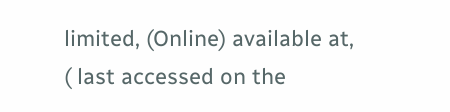limited, (Online) available at,
( last accessed on the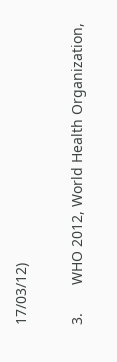17/03/12)

3.       WHO 2012, World Health Organization,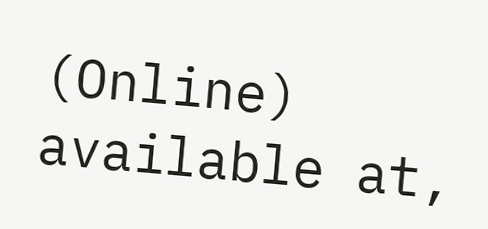(Online) available at,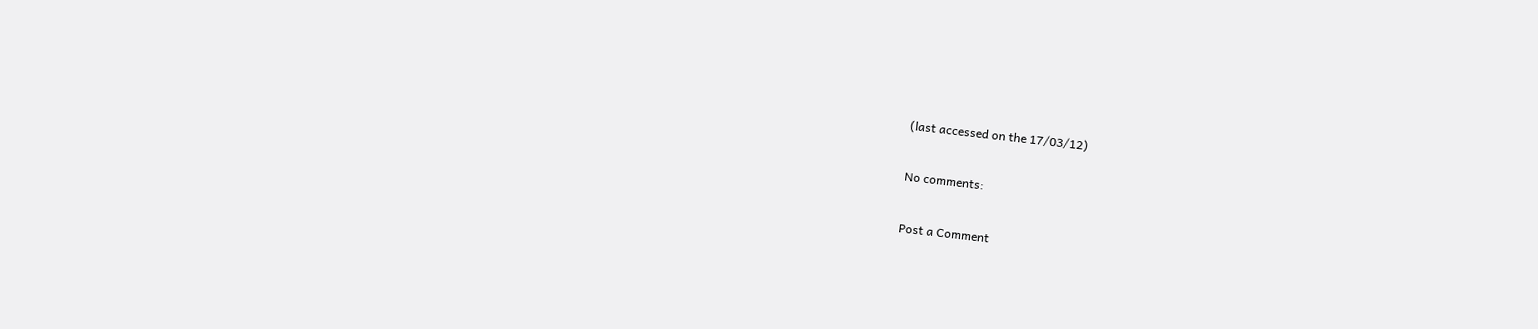(last accessed on the 17/03/12)

No comments:

Post a Comment